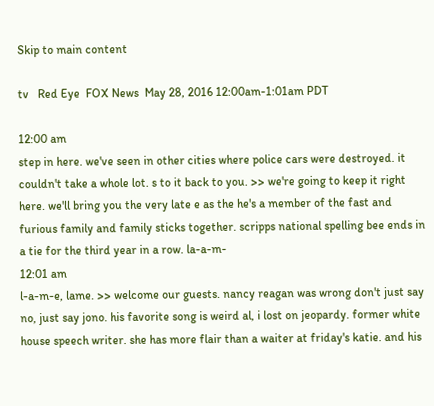Skip to main content

tv   Red Eye  FOX News  May 28, 2016 12:00am-1:01am PDT

12:00 am
step in here. we've seen in other cities where police cars were destroyed. it couldn't take a whole lot. s to it back to you. >> we're going to keep it right here. we'll bring you the very late e as the he's a member of the fast and furious family and family sticks together. scripps national spelling bee ends in a tie for the third year in a row. la-a-m-
12:01 am
l-a-m-e, lame. >> welcome our guests. nancy reagan was wrong don't just say no, just say jono. his favorite song is weird al, i lost on jeopardy. former white house speech writer. she has more flair than a waiter at friday's katie. and his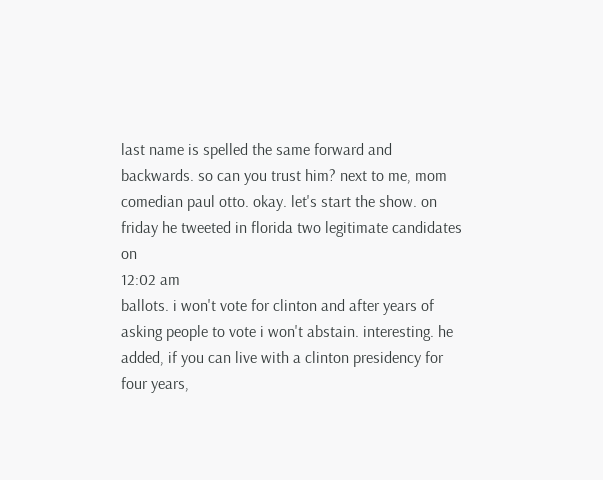last name is spelled the same forward and backwards. so can you trust him? next to me, mom comedian paul otto. okay. let's start the show. on friday he tweeted in florida two legitimate candidates on
12:02 am
ballots. i won't vote for clinton and after years of asking people to vote i won't abstain. interesting. he added, if you can live with a clinton presidency for four years,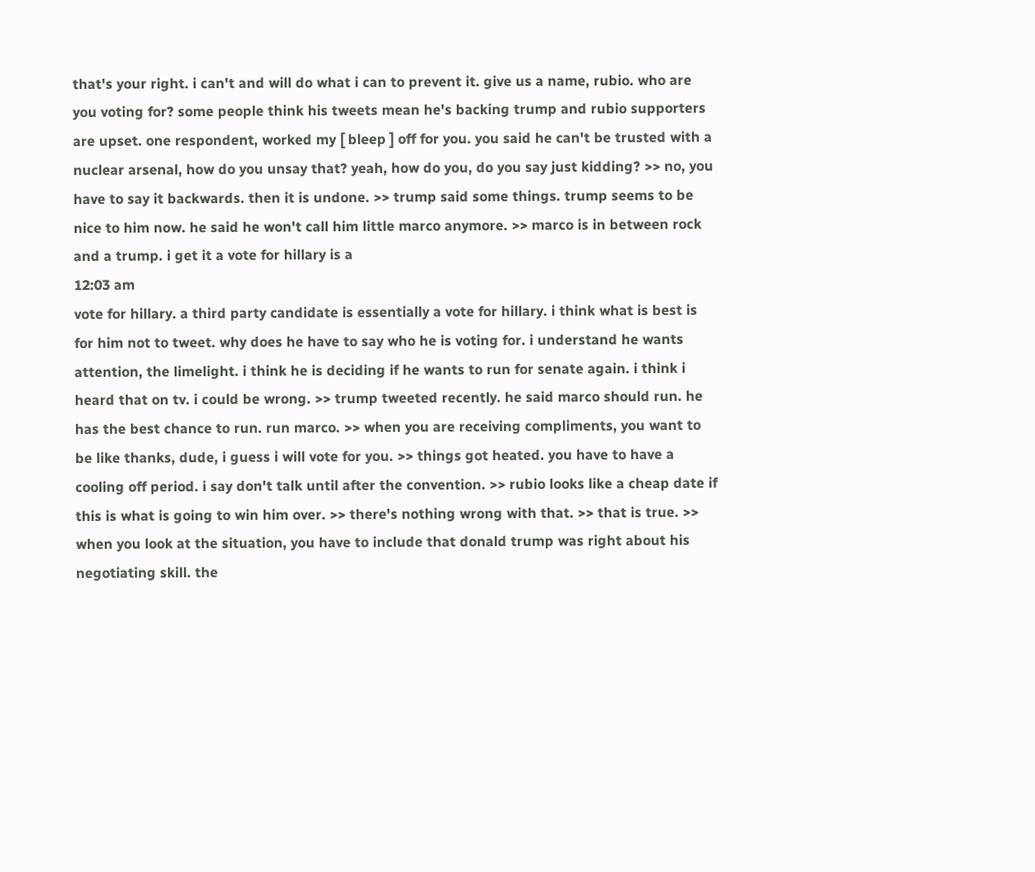that's your right. i can't and will do what i can to prevent it. give us a name, rubio. who are you voting for? some people think his tweets mean he's backing trump and rubio supporters are upset. one respondent, worked my [ bleep ] off for you. you said he can't be trusted with a nuclear arsenal, how do you unsay that? yeah, how do you, do you say just kidding? >> no, you have to say it backwards. then it is undone. >> trump said some things. trump seems to be nice to him now. he said he won't call him little marco anymore. >> marco is in between rock and a trump. i get it a vote for hillary is a
12:03 am
vote for hillary. a third party candidate is essentially a vote for hillary. i think what is best is for him not to tweet. why does he have to say who he is voting for. i understand he wants attention, the limelight. i think he is deciding if he wants to run for senate again. i think i heard that on tv. i could be wrong. >> trump tweeted recently. he said marco should run. he has the best chance to run. run marco. >> when you are receiving compliments, you want to be like thanks, dude, i guess i will vote for you. >> things got heated. you have to have a cooling off period. i say don't talk until after the convention. >> rubio looks like a cheap date if this is what is going to win him over. >> there's nothing wrong with that. >> that is true. >> when you look at the situation, you have to include that donald trump was right about his negotiating skill. the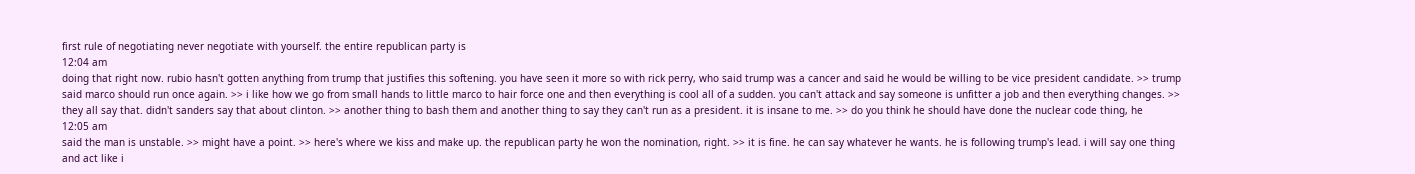first rule of negotiating never negotiate with yourself. the entire republican party is
12:04 am
doing that right now. rubio hasn't gotten anything from trump that justifies this softening. you have seen it more so with rick perry, who said trump was a cancer and said he would be willing to be vice president candidate. >> trump said marco should run once again. >> i like how we go from small hands to little marco to hair force one and then everything is cool all of a sudden. you can't attack and say someone is unfitter a job and then everything changes. >> they all say that. didn't sanders say that about clinton. >> another thing to bash them and another thing to say they can't run as a president. it is insane to me. >> do you think he should have done the nuclear code thing, he
12:05 am
said the man is unstable. >> might have a point. >> here's where we kiss and make up. the republican party he won the nomination, right. >> it is fine. he can say whatever he wants. he is following trump's lead. i will say one thing and act like i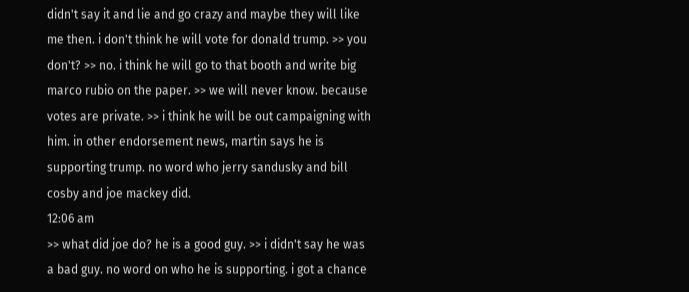didn't say it and lie and go crazy and maybe they will like me then. i don't think he will vote for donald trump. >> you don't? >> no. i think he will go to that booth and write big marco rubio on the paper. >> we will never know. because votes are private. >> i think he will be out campaigning with him. in other endorsement news, martin says he is supporting trump. no word who jerry sandusky and bill cosby and joe mackey did.
12:06 am
>> what did joe do? he is a good guy. >> i didn't say he was a bad guy. no word on who he is supporting. i got a chance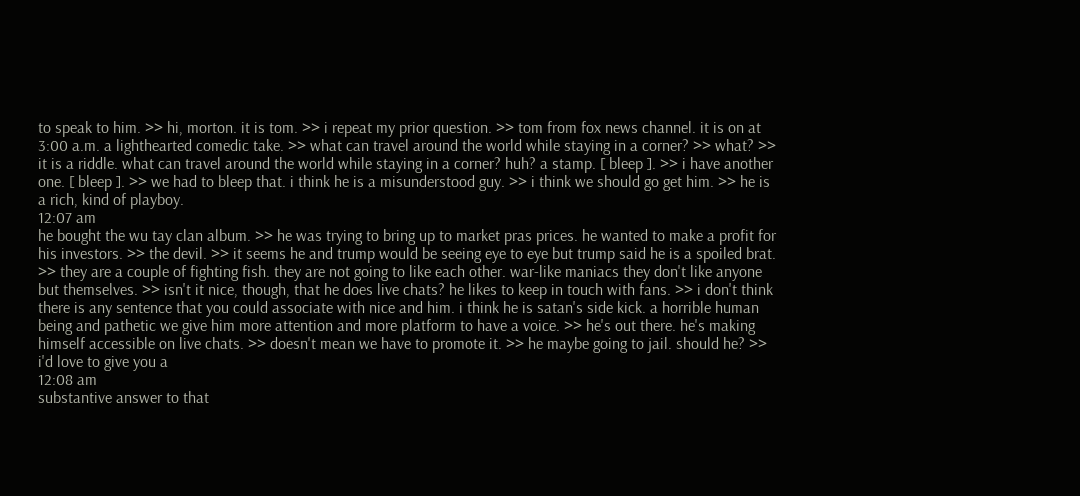to speak to him. >> hi, morton. it is tom. >> i repeat my prior question. >> tom from fox news channel. it is on at 3:00 a.m. a lighthearted comedic take. >> what can travel around the world while staying in a corner? >> what? >> it is a riddle. what can travel around the world while staying in a corner? huh? a stamp. [ bleep ]. >> i have another one. [ bleep ]. >> we had to bleep that. i think he is a misunderstood guy. >> i think we should go get him. >> he is a rich, kind of playboy.
12:07 am
he bought the wu tay clan album. >> he was trying to bring up to market pras prices. he wanted to make a profit for his investors. >> the devil. >> it seems he and trump would be seeing eye to eye but trump said he is a spoiled brat. >> they are a couple of fighting fish. they are not going to like each other. war-like maniacs they don't like anyone but themselves. >> isn't it nice, though, that he does live chats? he likes to keep in touch with fans. >> i don't think there is any sentence that you could associate with nice and him. i think he is satan's side kick. a horrible human being and pathetic we give him more attention and more platform to have a voice. >> he's out there. he's making himself accessible on live chats. >> doesn't mean we have to promote it. >> he maybe going to jail. should he? >> i'd love to give you a
12:08 am
substantive answer to that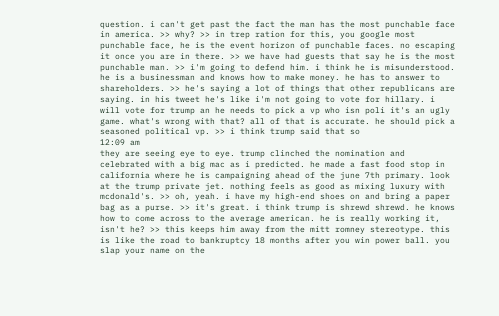question. i can't get past the fact the man has the most punchable face in america. >> why? >> in trep ration for this, you google most punchable face, he is the event horizon of punchable faces. no escaping it once you are in there. >> we have had guests that say he is the most punchable man. >> i'm going to defend him. i think he is misunderstood. he is a businessman and knows how to make money. he has to answer to shareholders. >> he's saying a lot of things that other republicans are saying. in his tweet he's like i'm not going to vote for hillary. i will vote for trump an he needs to pick a vp who isn poli it's an ugly game. what's wrong with that? all of that is accurate. he should pick a seasoned political vp. >> i think trump said that so
12:09 am
they are seeing eye to eye. trump clinched the nomination and celebrated with a big mac as i predicted. he made a fast food stop in california where he is campaigning ahead of the june 7th primary. look at the trump private jet. nothing feels as good as mixing luxury with mcdonald's. >> oh, yeah. i have my high-end shoes on and bring a paper bag as a purse. >> it's great. i think trump is shrewd shrewd. he knows how to come across to the average american. he is really working it, isn't he? >> this keeps him away from the mitt romney stereotype. this is like the road to bankruptcy 18 months after you win power ball. you slap your name on the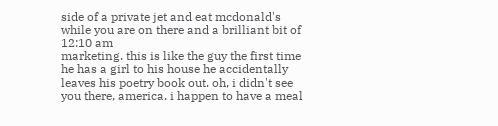side of a private jet and eat mcdonald's while you are on there and a brilliant bit of
12:10 am
marketing. this is like the guy the first time he has a girl to his house he accidentally leaves his poetry book out. oh, i didn't see you there, america. i happen to have a meal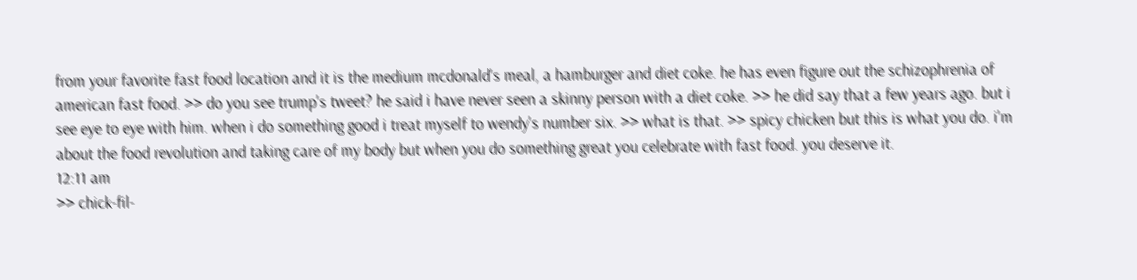from your favorite fast food location and it is the medium mcdonald's meal, a hamburger and diet coke. he has even figure out the schizophrenia of american fast food. >> do you see trump's tweet? he said i have never seen a skinny person with a diet coke. >> he did say that a few years ago. but i see eye to eye with him. when i do something good i treat myself to wendy's number six. >> what is that. >> spicy chicken but this is what you do. i'm about the food revolution and taking care of my body but when you do something great you celebrate with fast food. you deserve it.
12:11 am
>> chick-fil-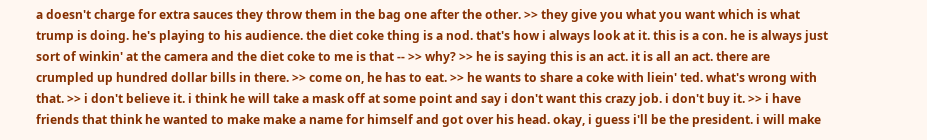a doesn't charge for extra sauces they throw them in the bag one after the other. >> they give you what you want which is what trump is doing. he's playing to his audience. the diet coke thing is a nod. that's how i always look at it. this is a con. he is always just sort of winkin' at the camera and the diet coke to me is that -- >> why? >> he is saying this is an act. it is all an act. there are crumpled up hundred dollar bills in there. >> come on, he has to eat. >> he wants to share a coke with liein' ted. what's wrong with that. >> i don't believe it. i think he will take a mask off at some point and say i don't want this crazy job. i don't buy it. >> i have friends that think he wanted to make make a name for himself and got over his head. okay, i guess i'll be the president. i will make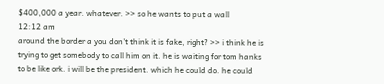$400,000 a year. whatever. >> so he wants to put a wall
12:12 am
around the border a you don't think it is fake, right? >> i think he is trying to get somebody to call him on it. he is waiting for tom hanks to be like ork. i will be the president. which he could do. he could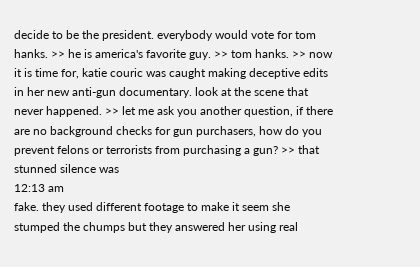decide to be the president. everybody would vote for tom hanks. >> he is america's favorite guy. >> tom hanks. >> now it is time for, katie couric was caught making deceptive edits in her new anti-gun documentary. look at the scene that never happened. >> let me ask you another question, if there are no background checks for gun purchasers, how do you prevent felons or terrorists from purchasing a gun? >> that stunned silence was
12:13 am
fake. they used different footage to make it seem she stumped the chumps but they answered her using real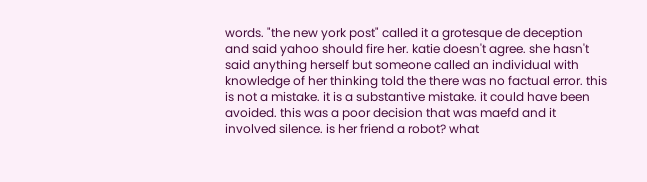words. "the new york post" called it a grotesque de deception and said yahoo should fire her. katie doesn't agree. she hasn't said anything herself but someone called an individual with knowledge of her thinking told the there was no factual error. this is not a mistake. it is a substantive mistake. it could have been avoided. this was a poor decision that was maefd and it involved silence. is her friend a robot? what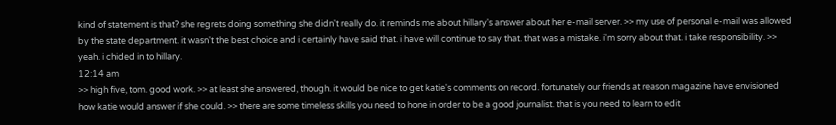kind of statement is that? she regrets doing something she didn't really do. it reminds me about hillary's answer about her e-mail server. >> my use of personal e-mail was allowed by the state department. it wasn't the best choice and i certainly have said that. i have will continue to say that. that was a mistake. i'm sorry about that. i take responsibility. >> yeah. i chided in to hillary.
12:14 am
>> high five, tom. good work. >> at least she answered, though. it would be nice to get katie's comments on record. fortunately our friends at reason magazine have envisioned how katie would answer if she could. >> there are some timeless skills you need to hone in order to be a good journalist. that is you need to learn to edit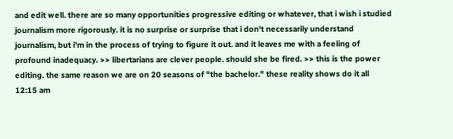and edit well. there are so many opportunities progressive editing or whatever, that i wish i studied journalism more rigorously. it is no surprise or surprise that i don't necessarily understand journalism, but i'm in the process of trying to figure it out. and it leaves me with a feeling of profound inadequacy. >> libertarians are clever people. should she be fired. >> this is the power editing. the same reason we are on 20 seasons of "the bachelor." these reality shows do it all
12:15 am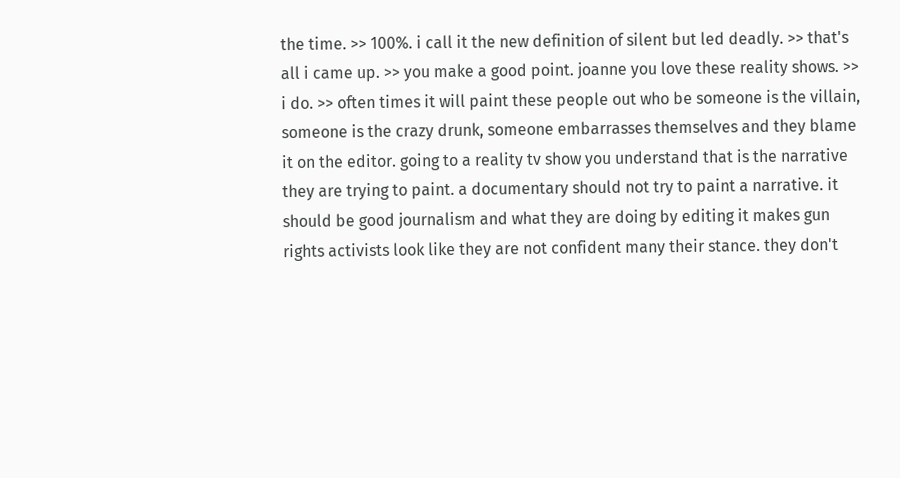the time. >> 100%. i call it the new definition of silent but led deadly. >> that's all i came up. >> you make a good point. joanne you love these reality shows. >> i do. >> often times it will paint these people out who be someone is the villain, someone is the crazy drunk, someone embarrasses themselves and they blame it on the editor. going to a reality tv show you understand that is the narrative they are trying to paint. a documentary should not try to paint a narrative. it should be good journalism and what they are doing by editing it makes gun rights activists look like they are not confident many their stance. they don't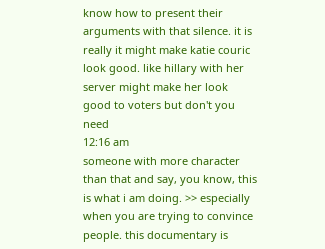know how to present their arguments with that silence. it is really it might make katie couric look good. like hillary with her server might make her look good to voters but don't you need
12:16 am
someone with more character than that and say, you know, this is what i am doing. >> especially when you are trying to convince people. this documentary is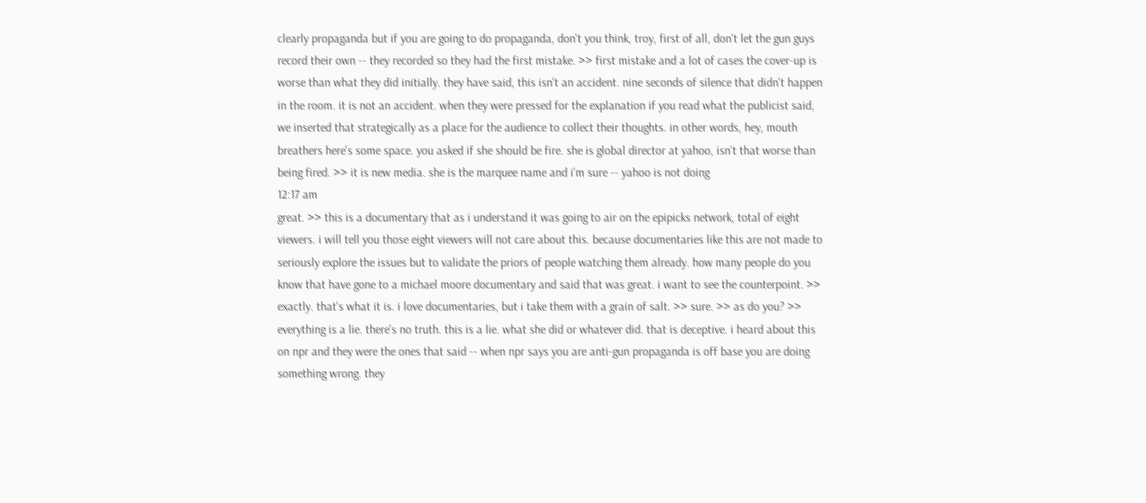clearly propaganda but if you are going to do propaganda, don't you think, troy, first of all, don't let the gun guys record their own -- they recorded so they had the first mistake. >> first mistake and a lot of cases the cover-up is worse than what they did initially. they have said, this isn't an accident. nine seconds of silence that didn't happen in the room. it is not an accident. when they were pressed for the explanation if you read what the publicist said, we inserted that strategically as a place for the audience to collect their thoughts. in other words, hey, mouth breathers here's some space. you asked if she should be fire. she is global director at yahoo, isn't that worse than being fired. >> it is new media. she is the marquee name and i'm sure -- yahoo is not doing
12:17 am
great. >> this is a documentary that as i understand it was going to air on the epipicks network, total of eight viewers. i will tell you those eight viewers will not care about this. because documentaries like this are not made to seriously explore the issues but to validate the priors of people watching them already. how many people do you know that have gone to a michael moore documentary and said that was great. i want to see the counterpoint. >> exactly. that's what it is. i love documentaries, but i take them with a grain of salt. >> sure. >> as do you? >> everything is a lie. there's no truth. this is a lie. what she did or whatever did. that is deceptive. i heard about this on npr and they were the ones that said -- when npr says you are anti-gun propaganda is off base you are doing something wrong. they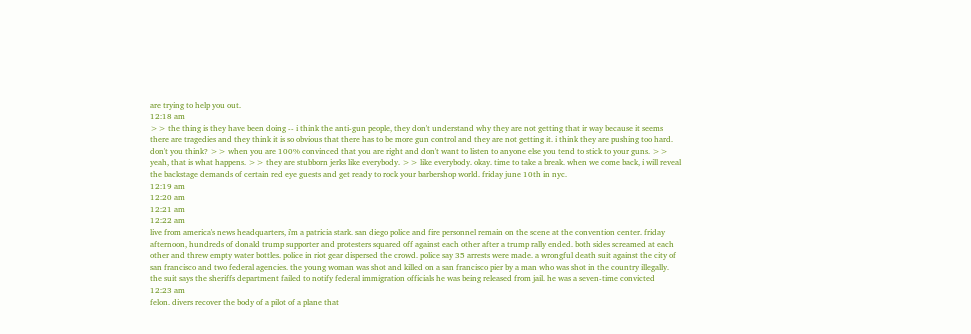are trying to help you out.
12:18 am
>> the thing is they have been doing -- i think the anti-gun people, they don't understand why they are not getting that ir way because it seems there are tragedies and they think it is so obvious that there has to be more gun control and they are not getting it. i think they are pushing too hard. don't you think? >> when you are 100% convinced that you are right and don't want to listen to anyone else you tend to stick to your guns. >> yeah, that is what happens. >> they are stubborn jerks like everybody. >> like everybody. okay. time to take a break. when we come back, i will reveal the backstage demands of certain red eye guests and get ready to rock your barbershop world. friday june 10th in nyc.
12:19 am
12:20 am
12:21 am
12:22 am
live from america's news headquarters, i'm a patricia stark. san diego police and fire personnel remain on the scene at the convention center. friday afternoon, hundreds of donald trump supporter and protesters squared off against each other after a trump rally ended. both sides screamed at each other and threw empty water bottles. police in riot gear dispersed the crowd. police say 35 arrests were made. a wrongful death suit against the city of san francisco and two federal agencies. the young woman was shot and killed on a san francisco pier by a man who was shot in the country illegally. the suit says the sheriffs department failed to notify federal immigration officials he was being released from jail. he was a seven-time convicted
12:23 am
felon. divers recover the body of a pilot of a plane that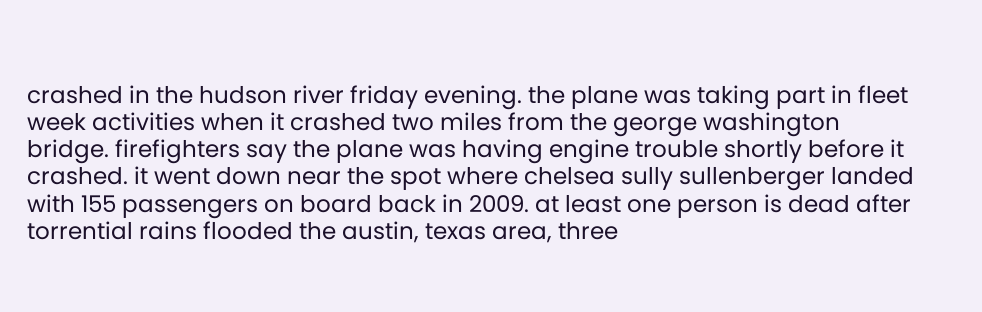crashed in the hudson river friday evening. the plane was taking part in fleet week activities when it crashed two miles from the george washington bridge. firefighters say the plane was having engine trouble shortly before it crashed. it went down near the spot where chelsea sully sullenberger landed with 155 passengers on board back in 2009. at least one person is dead after torrential rains flooded the austin, texas area, three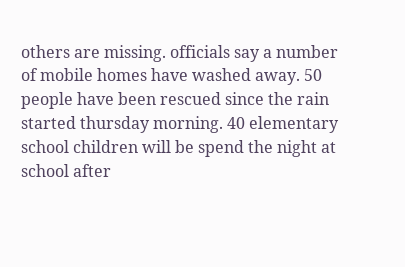others are missing. officials say a number of mobile homes have washed away. 50 people have been rescued since the rain started thursday morning. 40 elementary school children will be spend the night at school after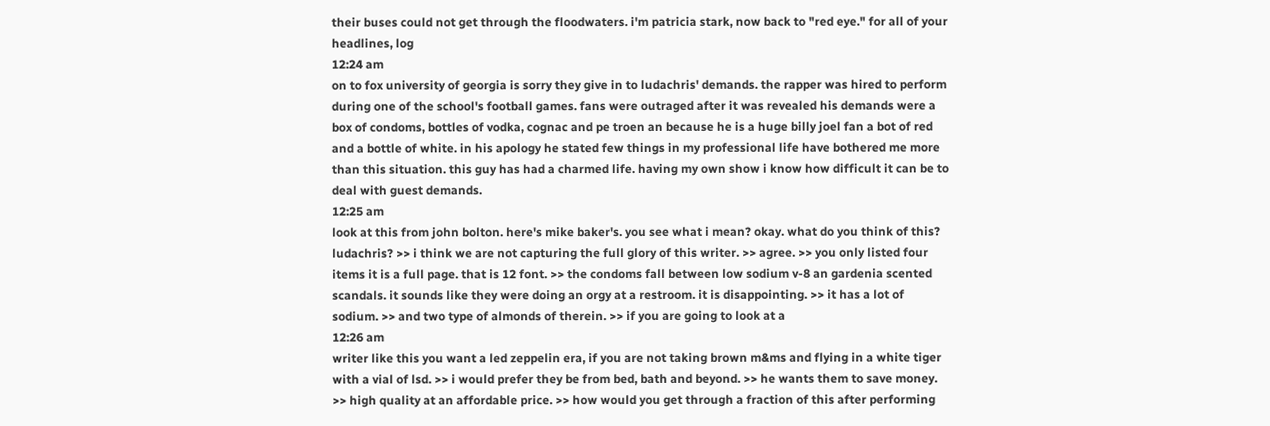their buses could not get through the floodwaters. i'm patricia stark, now back to "red eye." for all of your headlines, log
12:24 am
on to fox university of georgia is sorry they give in to ludachris' demands. the rapper was hired to perform during one of the school's football games. fans were outraged after it was revealed his demands were a box of condoms, bottles of vodka, cognac and pe troen an because he is a huge billy joel fan a bot of red and a bottle of white. in his apology he stated few things in my professional life have bothered me more than this situation. this guy has had a charmed life. having my own show i know how difficult it can be to deal with guest demands.
12:25 am
look at this from john bolton. here's mike baker's. you see what i mean? okay. what do you think of this? ludachris? >> i think we are not capturing the full glory of this writer. >> agree. >> you only listed four items it is a full page. that is 12 font. >> the condoms fall between low sodium v-8 an gardenia scented scandals. it sounds like they were doing an orgy at a restroom. it is disappointing. >> it has a lot of sodium. >> and two type of almonds of therein. >> if you are going to look at a
12:26 am
writer like this you want a led zeppelin era, if you are not taking brown m&ms and flying in a white tiger with a vial of lsd. >> i would prefer they be from bed, bath and beyond. >> he wants them to save money. >> high quality at an affordable price. >> how would you get through a fraction of this after performing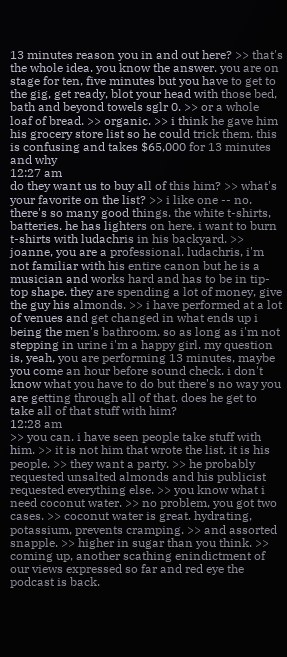13 minutes reason you in and out here? >> that's the whole idea. you know the answer. you are on stage for ten, five minutes but you have to get to the gig, get ready, blot your head with those bed, bath and beyond towels sglr 0. >> or a whole loaf of bread. >> organic. >> i think he gave him his grocery store list so he could trick them. this is confusing and takes $65,000 for 13 minutes and why
12:27 am
do they want us to buy all of this him? >> what's your favorite on the list? >> i like one -- no. there's so many good things. the white t-shirts, batteries. he has lighters on here. i want to burn t-shirts with ludachris in his backyard. >> joanne, you are a professional. ludachris, i'm not familiar with his entire canon but he is a musician and works hard and has to be in tip-top shape. they are spending a lot of money, give the guy his almonds. >> i have performed at a lot of venues and get changed in what ends up i being the men's bathroom. so as long as i'm not stepping in urine i'm a happy girl. my question is, yeah, you are performing 13 minutes, maybe you come an hour before sound check. i don't know what you have to do but there's no way you are getting through all of that. does he get to take all of that stuff with him?
12:28 am
>> you can. i have seen people take stuff with him. >> it is not him that wrote the list. it is his people. >> they want a party. >> he probably requested unsalted almonds and his publicist requested everything else. >> you know what i need coconut water. >> no problem, you got two cases. >> coconut water is great. hydrating, potassium, prevents cramping. >> and assorted snapple. >> higher in sugar than you think. >> coming up, another scathing enindictment of our views expressed so far and red eye the podcast is back.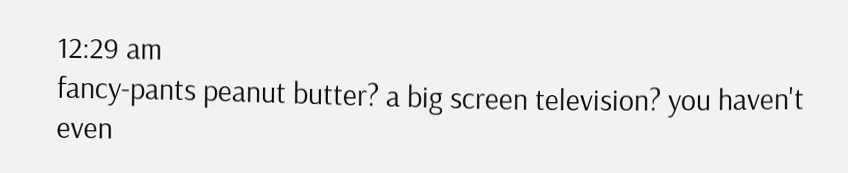12:29 am
fancy-pants peanut butter? a big screen television? you haven't even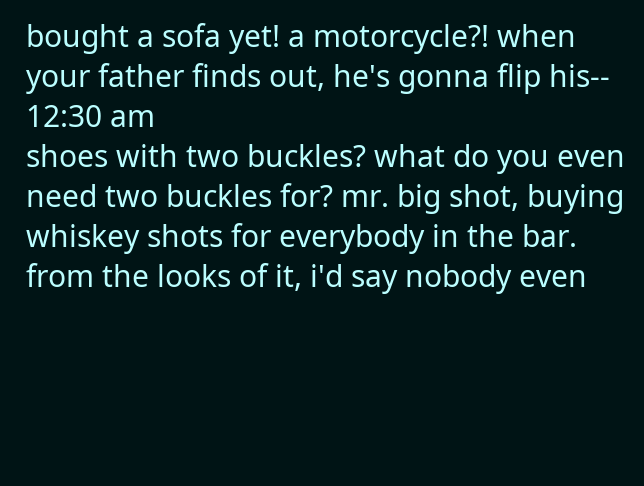bought a sofa yet! a motorcycle?! when your father finds out, he's gonna flip his--
12:30 am
shoes with two buckles? what do you even need two buckles for? mr. big shot, buying whiskey shots for everybody in the bar. from the looks of it, i'd say nobody even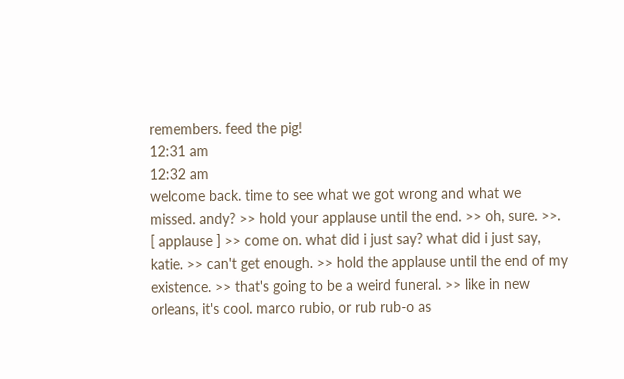remembers. feed the pig!
12:31 am
12:32 am
welcome back. time to see what we got wrong and what we missed. andy? >> hold your applause until the end. >> oh, sure. >>. [ applause ] >> come on. what did i just say? what did i just say, katie. >> can't get enough. >> hold the applause until the end of my existence. >> that's going to be a weird funeral. >> like in new orleans, it's cool. marco rubio, or rub rub-o as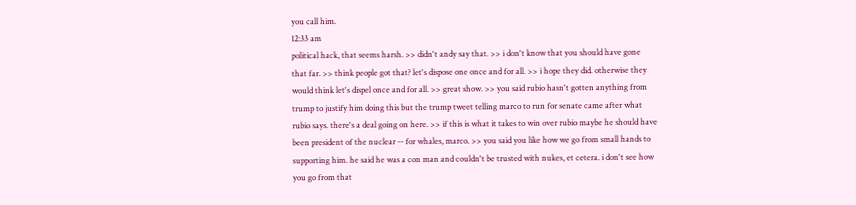you call him.
12:33 am
political hack, that seems harsh. >> didn't andy say that. >> i don't know that you should have gone that far. >> think people got that? let's dispose one once and for all. >> i hope they did. otherwise they would think let's dispel once and for all. >> great show. >> you said rubio hasn't gotten anything from trump to justify him doing this but the trump tweet telling marco to run for senate came after what rubio says. there's a deal going on here. >> if this is what it takes to win over rubio maybe he should have been president of the nuclear -- for whales, marco. >> you said you like how we go from small hands to supporting him. he said he was a con man and couldn't be trusted with nukes, et cetera. i don't see how you go from that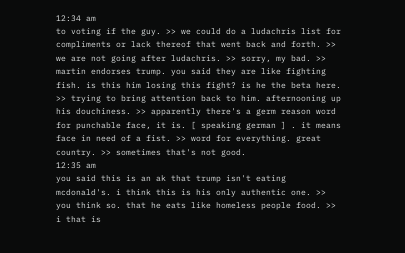12:34 am
to voting if the guy. >> we could do a ludachris list for compliments or lack thereof that went back and forth. >> we are not going after ludachris. >> sorry, my bad. >> martin endorses trump. you said they are like fighting fish. is this him losing this fight? is he the beta here. >> trying to bring attention back to him. afternooning up his douchiness. >> apparently there's a germ reason word for punchable face, it is. [ speaking german ] . it means face in need of a fist. >> word for everything. great country. >> sometimes that's not good.
12:35 am
you said this is an ak that trump isn't eating mcdonald's. i think this is his only authentic one. >> you think so. that he eats like homeless people food. >> i that is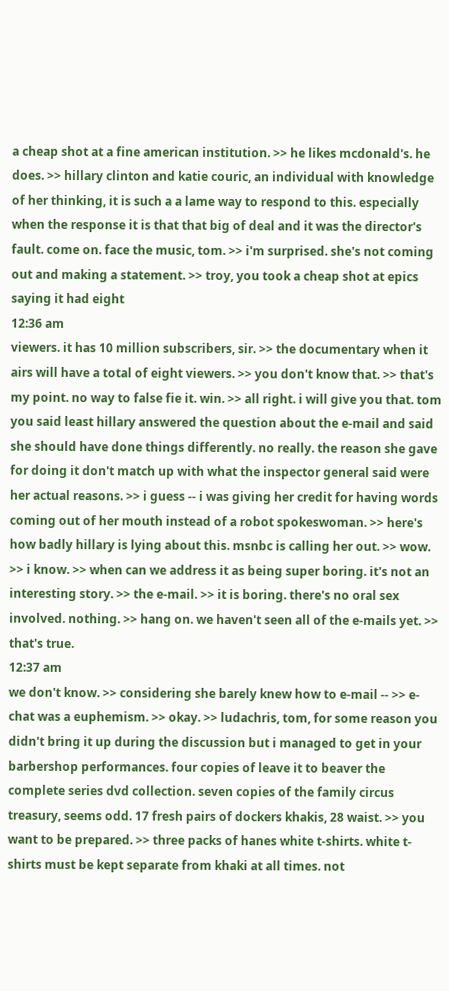a cheap shot at a fine american institution. >> he likes mcdonald's. he does. >> hillary clinton and katie couric, an individual with knowledge of her thinking, it is such a a lame way to respond to this. especially when the response it is that that big of deal and it was the director's fault. come on. face the music, tom. >> i'm surprised. she's not coming out and making a statement. >> troy, you took a cheap shot at epics saying it had eight
12:36 am
viewers. it has 10 million subscribers, sir. >> the documentary when it airs will have a total of eight viewers. >> you don't know that. >> that's my point. no way to false fie it. win. >> all right. i will give you that. tom you said least hillary answered the question about the e-mail and said she should have done things differently. no really. the reason she gave for doing it don't match up with what the inspector general said were her actual reasons. >> i guess -- i was giving her credit for having words coming out of her mouth instead of a robot spokeswoman. >> here's how badly hillary is lying about this. msnbc is calling her out. >> wow. >> i know. >> when can we address it as being super boring. it's not an interesting story. >> the e-mail. >> it is boring. there's no oral sex involved. nothing. >> hang on. we haven't seen all of the e-mails yet. >> that's true.
12:37 am
we don't know. >> considering she barely knew how to e-mail -- >> e-chat was a euphemism. >> okay. >> ludachris, tom, for some reason you didn't bring it up during the discussion but i managed to get in your barbershop performances. four copies of leave it to beaver the complete series dvd collection. seven copies of the family circus treasury, seems odd. 17 fresh pairs of dockers khakis, 28 waist. >> you want to be prepared. >> three packs of hanes white t-shirts. white t-shirts must be kept separate from khaki at all times. not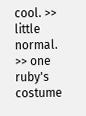cool. >> little normal. >> one ruby's costume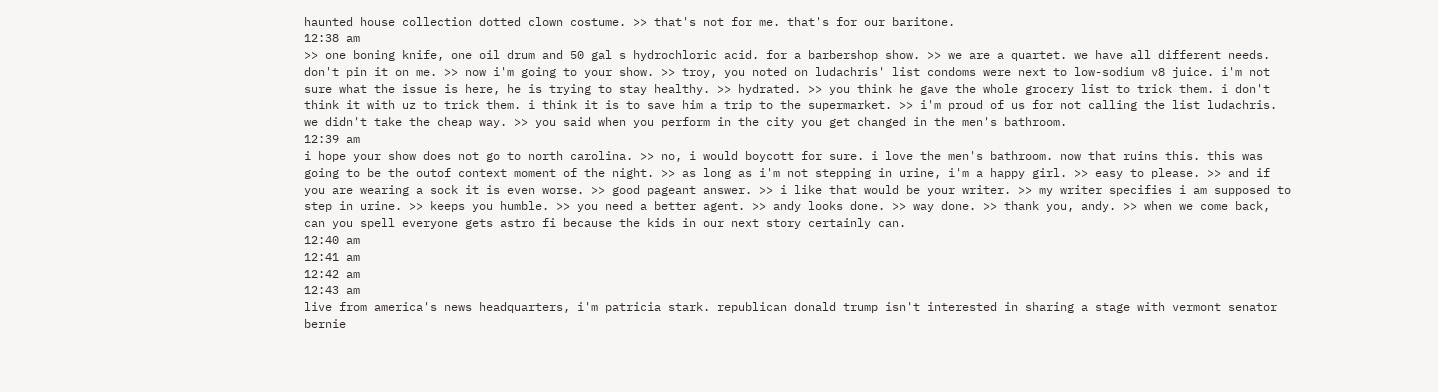haunted house collection dotted clown costume. >> that's not for me. that's for our baritone.
12:38 am
>> one boning knife, one oil drum and 50 gal s hydrochloric acid. for a barbershop show. >> we are a quartet. we have all different needs. don't pin it on me. >> now i'm going to your show. >> troy, you noted on ludachris' list condoms were next to low-sodium v8 juice. i'm not sure what the issue is here, he is trying to stay healthy. >> hydrated. >> you think he gave the whole grocery list to trick them. i don't think it with uz to trick them. i think it is to save him a trip to the supermarket. >> i'm proud of us for not calling the list ludachris. we didn't take the cheap way. >> you said when you perform in the city you get changed in the men's bathroom.
12:39 am
i hope your show does not go to north carolina. >> no, i would boycott for sure. i love the men's bathroom. now that ruins this. this was going to be the outof context moment of the night. >> as long as i'm not stepping in urine, i'm a happy girl. >> easy to please. >> and if you are wearing a sock it is even worse. >> good pageant answer. >> i like that would be your writer. >> my writer specifies i am supposed to step in urine. >> keeps you humble. >> you need a better agent. >> andy looks done. >> way done. >> thank you, andy. >> when we come back, can you spell everyone gets astro fi because the kids in our next story certainly can.
12:40 am
12:41 am
12:42 am
12:43 am
live from america's news headquarters, i'm patricia stark. republican donald trump isn't interested in sharing a stage with vermont senator bernie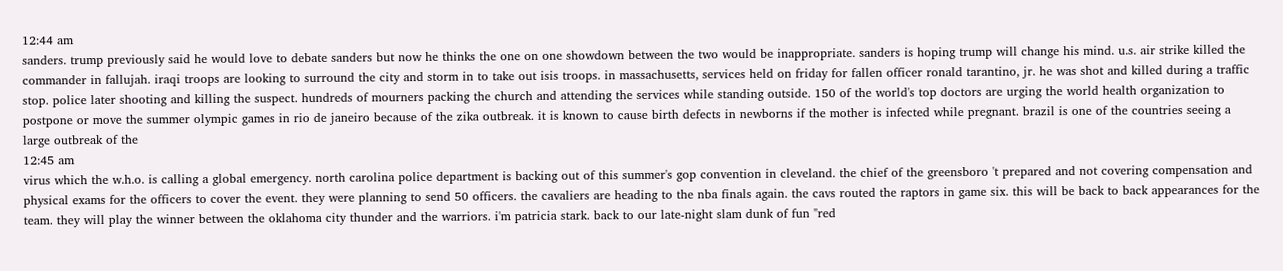12:44 am
sanders. trump previously said he would love to debate sanders but now he thinks the one on one showdown between the two would be inappropriate. sanders is hoping trump will change his mind. u.s. air strike killed the commander in fallujah. iraqi troops are looking to surround the city and storm in to take out isis troops. in massachusetts, services held on friday for fallen officer ronald tarantino, jr. he was shot and killed during a traffic stop. police later shooting and killing the suspect. hundreds of mourners packing the church and attending the services while standing outside. 150 of the world's top doctors are urging the world health organization to postpone or move the summer olympic games in rio de janeiro because of the zika outbreak. it is known to cause birth defects in newborns if the mother is infected while pregnant. brazil is one of the countries seeing a large outbreak of the
12:45 am
virus which the w.h.o. is calling a global emergency. north carolina police department is backing out of this summer's gop convention in cleveland. the chief of the greensboro 't prepared and not covering compensation and physical exams for the officers to cover the event. they were planning to send 50 officers. the cavaliers are heading to the nba finals again. the cavs routed the raptors in game six. this will be back to back appearances for the team. they will play the winner between the oklahoma city thunder and the warriors. i'm patricia stark. back to our late-night slam dunk of fun "red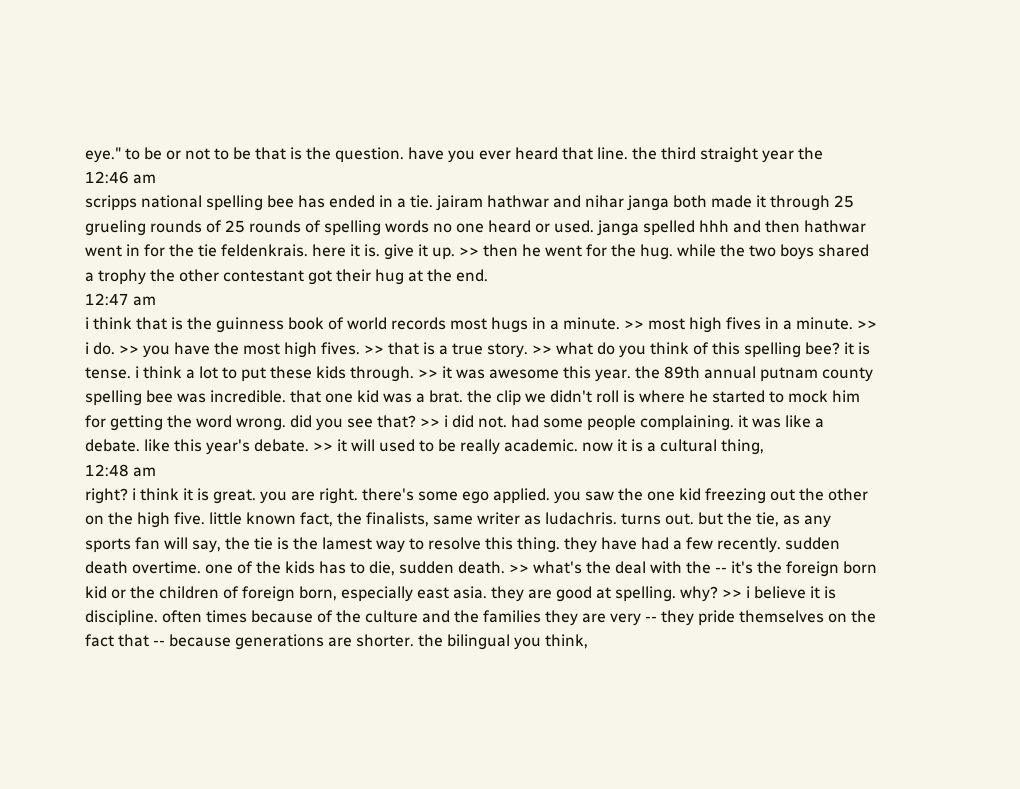eye." to be or not to be that is the question. have you ever heard that line. the third straight year the
12:46 am
scripps national spelling bee has ended in a tie. jairam hathwar and nihar janga both made it through 25 grueling rounds of 25 rounds of spelling words no one heard or used. janga spelled hhh and then hathwar went in for the tie feldenkrais. here it is. give it up. >> then he went for the hug. while the two boys shared a trophy the other contestant got their hug at the end.
12:47 am
i think that is the guinness book of world records most hugs in a minute. >> most high fives in a minute. >> i do. >> you have the most high fives. >> that is a true story. >> what do you think of this spelling bee? it is tense. i think a lot to put these kids through. >> it was awesome this year. the 89th annual putnam county spelling bee was incredible. that one kid was a brat. the clip we didn't roll is where he started to mock him for getting the word wrong. did you see that? >> i did not. had some people complaining. it was like a debate. like this year's debate. >> it will used to be really academic. now it is a cultural thing,
12:48 am
right? i think it is great. you are right. there's some ego applied. you saw the one kid freezing out the other on the high five. little known fact, the finalists, same writer as ludachris. turns out. but the tie, as any sports fan will say, the tie is the lamest way to resolve this thing. they have had a few recently. sudden death overtime. one of the kids has to die, sudden death. >> what's the deal with the -- it's the foreign born kid or the children of foreign born, especially east asia. they are good at spelling. why? >> i believe it is discipline. often times because of the culture and the families they are very -- they pride themselves on the fact that -- because generations are shorter. the bilingual you think,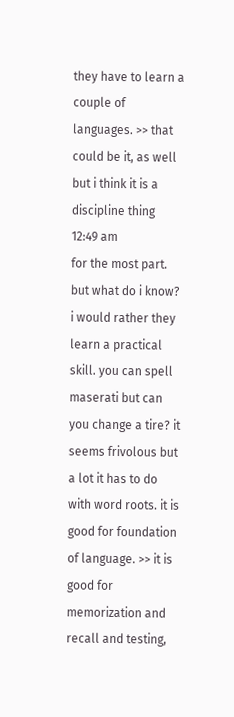they have to learn a couple of languages. >> that could be it, as well but i think it is a discipline thing
12:49 am
for the most part. but what do i know? i would rather they learn a practical skill. you can spell maserati but can you change a tire? it seems frivolous but a lot it has to do with word roots. it is good for foundation of language. >> it is good for memorization and recall and testing,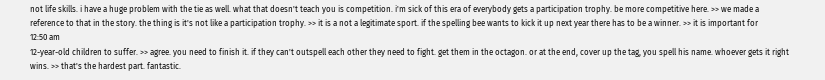not life skills. i have a huge problem with the tie as well. what that doesn't teach you is competition. i'm sick of this era of everybody gets a participation trophy. be more competitive here. >> we made a reference to that in the story. the thing is it's not like a participation trophy. >> it is a not a legitimate sport. if the spelling bee wants to kick it up next year there has to be a winner. >> it is important for
12:50 am
12-year-old children to suffer. >> agree. you need to finish it. if they can't outspell each other they need to fight. get them in the octagon. or at the end, cover up the tag, you spell his name. whoever gets it right wins. >> that's the hardest part. fantastic.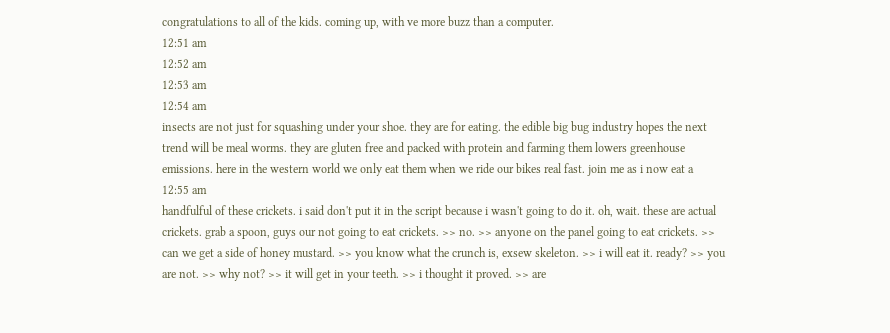congratulations to all of the kids. coming up, with ve more buzz than a computer.
12:51 am
12:52 am
12:53 am
12:54 am
insects are not just for squashing under your shoe. they are for eating. the edible big bug industry hopes the next trend will be meal worms. they are gluten free and packed with protein and farming them lowers greenhouse emissions. here in the western world we only eat them when we ride our bikes real fast. join me as i now eat a
12:55 am
handfulful of these crickets. i said don't put it in the script because i wasn't going to do it. oh, wait. these are actual crickets. grab a spoon, guys our not going to eat crickets. >> no. >> anyone on the panel going to eat crickets. >> can we get a side of honey mustard. >> you know what the crunch is, exsew skeleton. >> i will eat it. ready? >> you are not. >> why not? >> it will get in your teeth. >> i thought it proved. >> are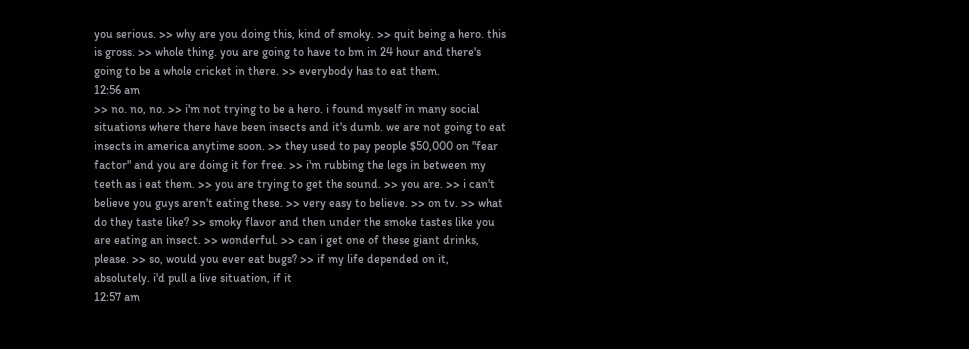you serious. >> why are you doing this, kind of smoky. >> quit being a hero. this is gross. >> whole thing. you are going to have to bm in 24 hour and there's going to be a whole cricket in there. >> everybody has to eat them.
12:56 am
>> no. no, no. >> i'm not trying to be a hero. i found myself in many social situations where there have been insects and it's dumb. we are not going to eat insects in america anytime soon. >> they used to pay people $50,000 on "fear factor" and you are doing it for free. >> i'm rubbing the legs in between my teeth as i eat them. >> you are trying to get the sound. >> you are. >> i can't believe you guys aren't eating these. >> very easy to believe. >> on tv. >> what do they taste like? >> smoky flavor and then under the smoke tastes like you are eating an insect. >> wonderful. >> can i get one of these giant drinks, please. >> so, would you ever eat bugs? >> if my life depended on it, absolutely. i'd pull a live situation, if it
12:57 am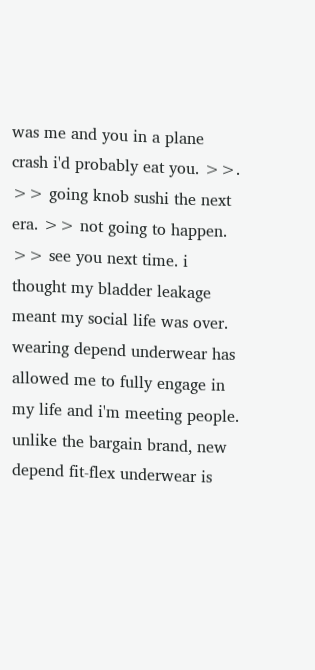was me and you in a plane crash i'd probably eat you. >>. >> going knob sushi the next era. >> not going to happen. >> see you next time. i thought my bladder leakage meant my social life was over. wearing depend underwear has allowed me to fully engage in my life and i'm meeting people. unlike the bargain brand, new depend fit-flex underwear is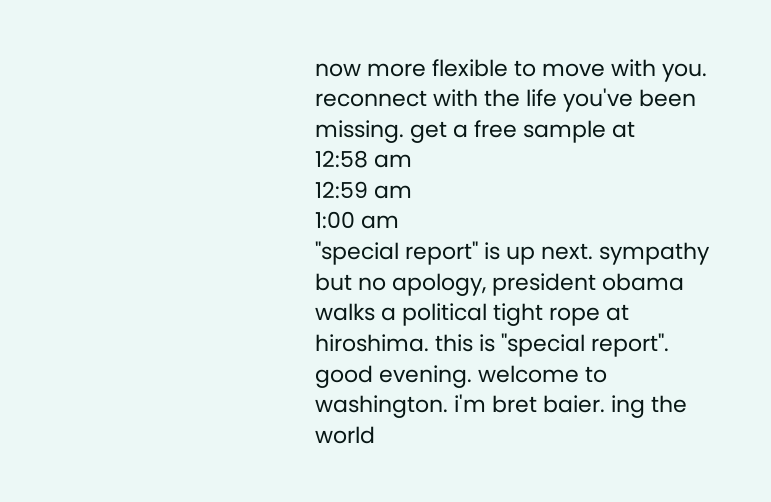now more flexible to move with you. reconnect with the life you've been missing. get a free sample at
12:58 am
12:59 am
1:00 am
"special report" is up next. sympathy but no apology, president obama walks a political tight rope at hiroshima. this is "special report". good evening. welcome to washington. i'm bret baier. ing the world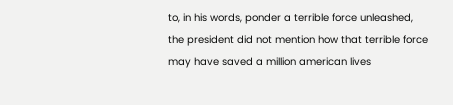to, in his words, ponder a terrible force unleashed, the president did not mention how that terrible force may have saved a million american lives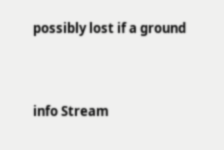possibly lost if a ground


info Stream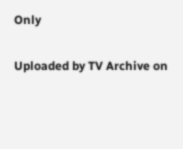Only

Uploaded by TV Archive on